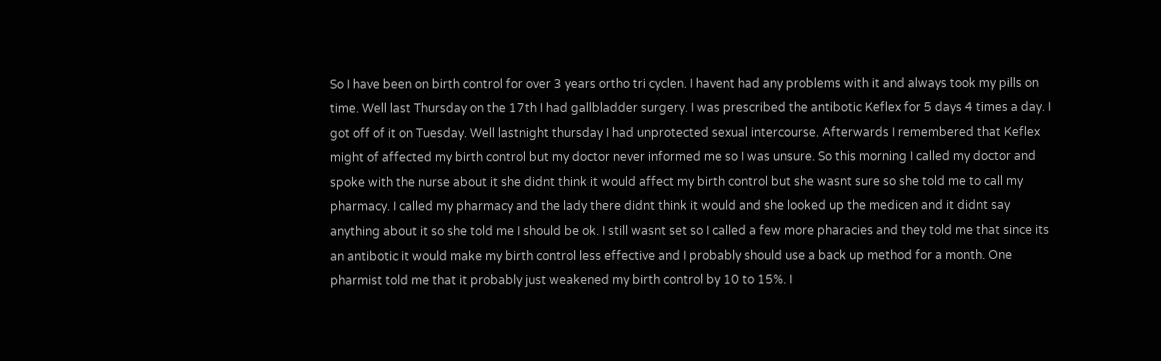So I have been on birth control for over 3 years ortho tri cyclen. I havent had any problems with it and always took my pills on time. Well last Thursday on the 17th I had gallbladder surgery. I was prescribed the antibotic Keflex for 5 days 4 times a day. I got off of it on Tuesday. Well lastnight thursday I had unprotected sexual intercourse. Afterwards I remembered that Keflex might of affected my birth control but my doctor never informed me so I was unsure. So this morning I called my doctor and spoke with the nurse about it she didnt think it would affect my birth control but she wasnt sure so she told me to call my pharmacy. I called my pharmacy and the lady there didnt think it would and she looked up the medicen and it didnt say anything about it so she told me I should be ok. I still wasnt set so I called a few more pharacies and they told me that since its an antibotic it would make my birth control less effective and I probably should use a back up method for a month. One pharmist told me that it probably just weakened my birth control by 10 to 15%. I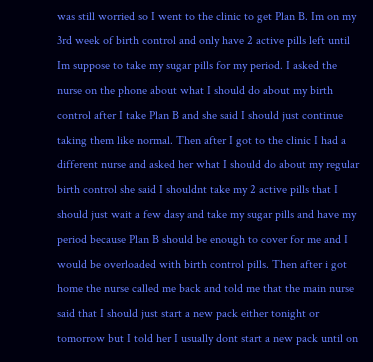was still worried so I went to the clinic to get Plan B. Im on my 3rd week of birth control and only have 2 active pills left until Im suppose to take my sugar pills for my period. I asked the nurse on the phone about what I should do about my birth control after I take Plan B and she said I should just continue taking them like normal. Then after I got to the clinic I had a different nurse and asked her what I should do about my regular birth control she said I shouldnt take my 2 active pills that I should just wait a few dasy and take my sugar pills and have my period because Plan B should be enough to cover for me and I would be overloaded with birth control pills. Then after i got home the nurse called me back and told me that the main nurse said that I should just start a new pack either tonight or tomorrow but I told her I usually dont start a new pack until on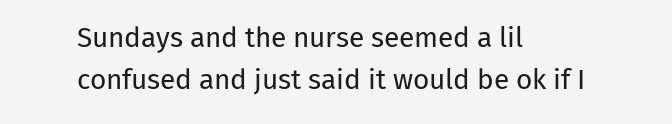Sundays and the nurse seemed a lil confused and just said it would be ok if I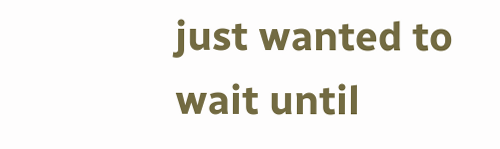just wanted to wait until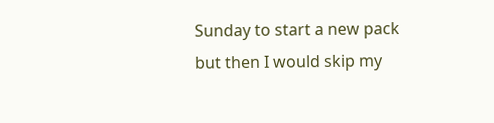Sunday to start a new pack but then I would skip my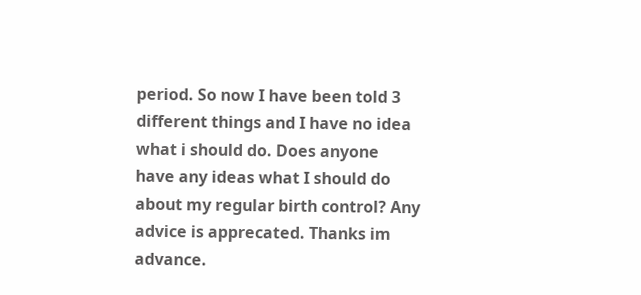period. So now I have been told 3 different things and I have no idea what i should do. Does anyone have any ideas what I should do about my regular birth control? Any advice is apprecated. Thanks im advance.